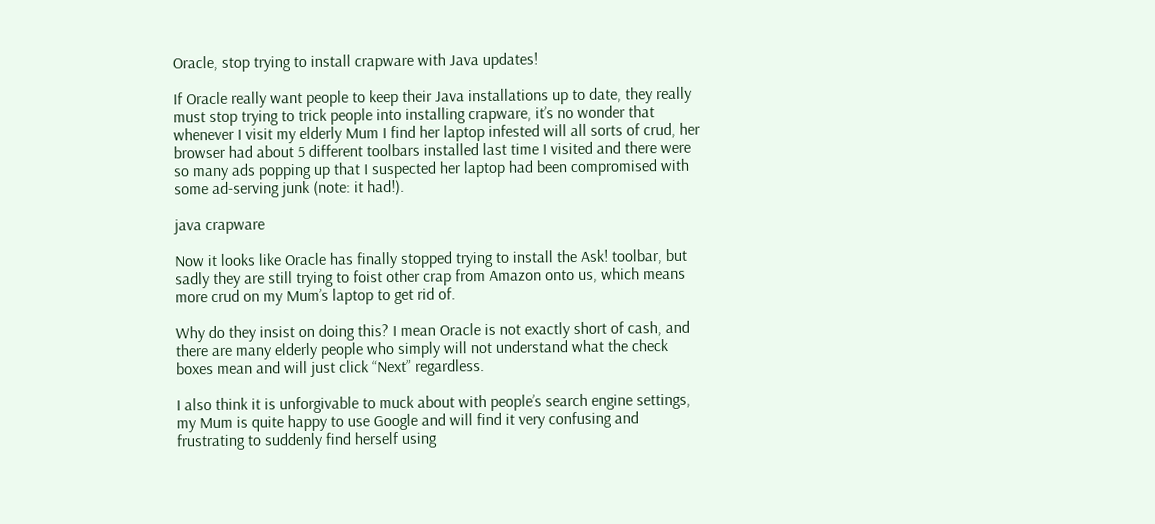Oracle, stop trying to install crapware with Java updates!

If Oracle really want people to keep their Java installations up to date, they really must stop trying to trick people into installing crapware, it’s no wonder that whenever I visit my elderly Mum I find her laptop infested will all sorts of crud, her browser had about 5 different toolbars installed last time I visited and there were so many ads popping up that I suspected her laptop had been compromised with some ad-serving junk (note: it had!).

java crapware

Now it looks like Oracle has finally stopped trying to install the Ask! toolbar, but sadly they are still trying to foist other crap from Amazon onto us, which means more crud on my Mum’s laptop to get rid of.

Why do they insist on doing this? I mean Oracle is not exactly short of cash, and there are many elderly people who simply will not understand what the check boxes mean and will just click “Next” regardless.

I also think it is unforgivable to muck about with people’s search engine settings, my Mum is quite happy to use Google and will find it very confusing and frustrating to suddenly find herself using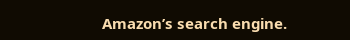Amazon’s search engine.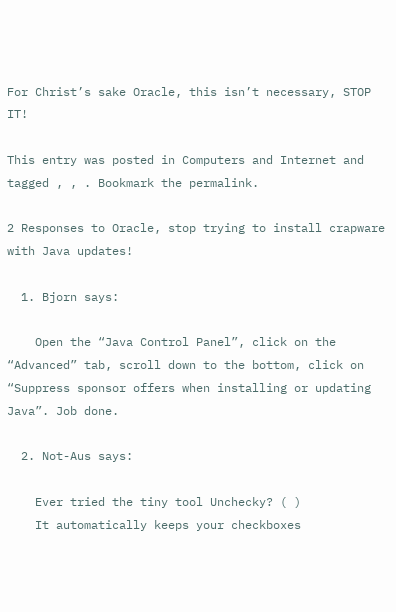For Christ’s sake Oracle, this isn’t necessary, STOP IT!

This entry was posted in Computers and Internet and tagged , , . Bookmark the permalink.

2 Responses to Oracle, stop trying to install crapware with Java updates!

  1. Bjorn says:

    Open the “Java Control Panel”, click on the “Advanced” tab, scroll down to the bottom, click on “Suppress sponsor offers when installing or updating Java”. Job done.

  2. Not-Aus says:

    Ever tried the tiny tool Unchecky? ( )
    It automatically keeps your checkboxes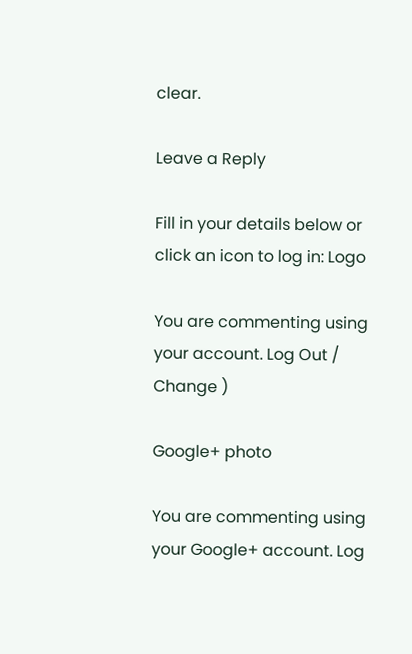clear.

Leave a Reply

Fill in your details below or click an icon to log in: Logo

You are commenting using your account. Log Out /  Change )

Google+ photo

You are commenting using your Google+ account. Log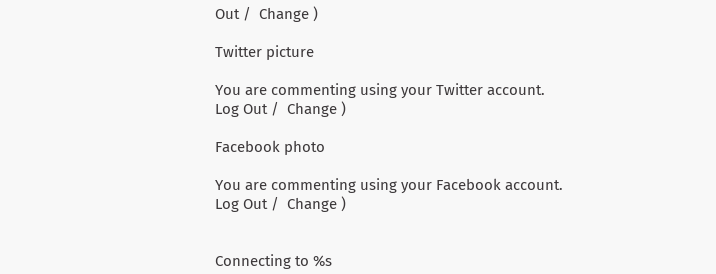Out /  Change )

Twitter picture

You are commenting using your Twitter account. Log Out /  Change )

Facebook photo

You are commenting using your Facebook account. Log Out /  Change )


Connecting to %s